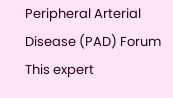Peripheral Arterial Disease (PAD) Forum
This expert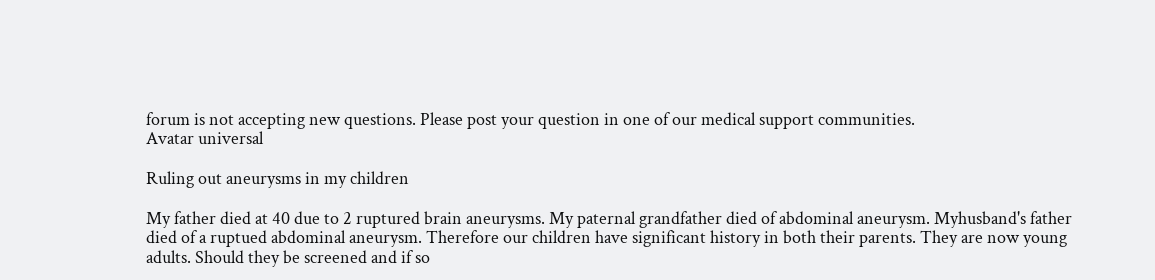forum is not accepting new questions. Please post your question in one of our medical support communities.
Avatar universal

Ruling out aneurysms in my children

My father died at 40 due to 2 ruptured brain aneurysms. My paternal grandfather died of abdominal aneurysm. Myhusband's father died of a ruptued abdominal aneurysm. Therefore our children have significant history in both their parents. They are now young adults. Should they be screened and if so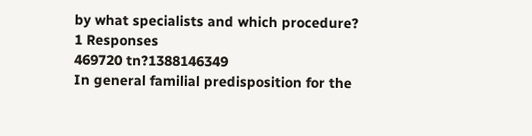by what specialists and which procedure?
1 Responses
469720 tn?1388146349
In general familial predisposition for the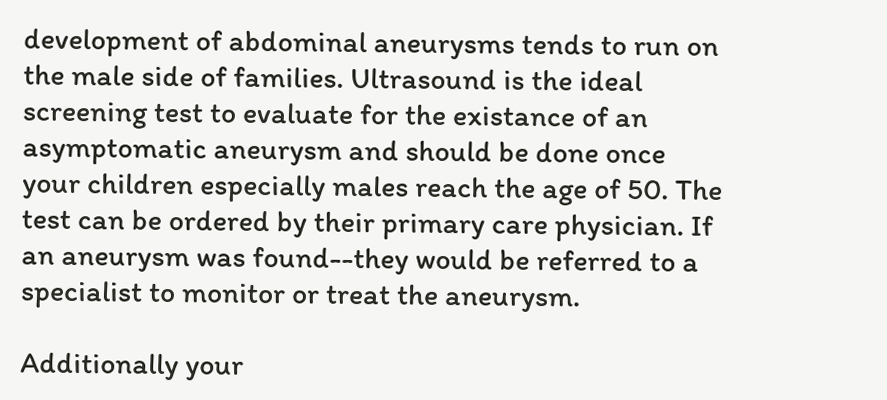development of abdominal aneurysms tends to run on the male side of families. Ultrasound is the ideal screening test to evaluate for the existance of an asymptomatic aneurysm and should be done once your children especially males reach the age of 50. The test can be ordered by their primary care physician. If an aneurysm was found--they would be referred to a specialist to monitor or treat the aneurysm.

Additionally your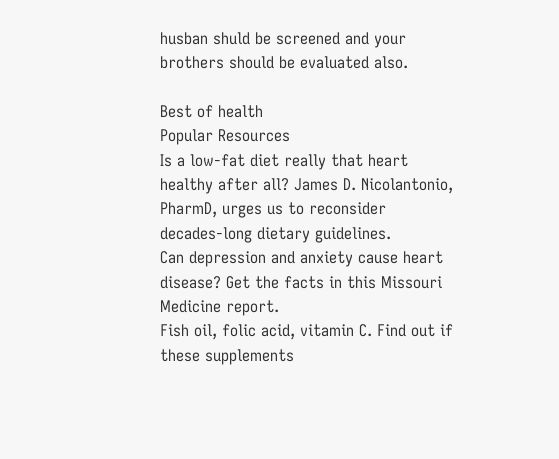husban shuld be screened and your brothers should be evaluated also.

Best of health
Popular Resources
Is a low-fat diet really that heart healthy after all? James D. Nicolantonio, PharmD, urges us to reconsider decades-long dietary guidelines.
Can depression and anxiety cause heart disease? Get the facts in this Missouri Medicine report.
Fish oil, folic acid, vitamin C. Find out if these supplements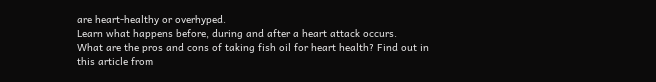are heart-healthy or overhyped.
Learn what happens before, during and after a heart attack occurs.
What are the pros and cons of taking fish oil for heart health? Find out in this article from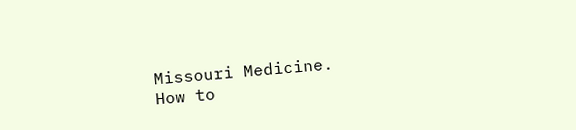Missouri Medicine.
How to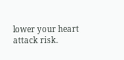lower your heart attack risk.